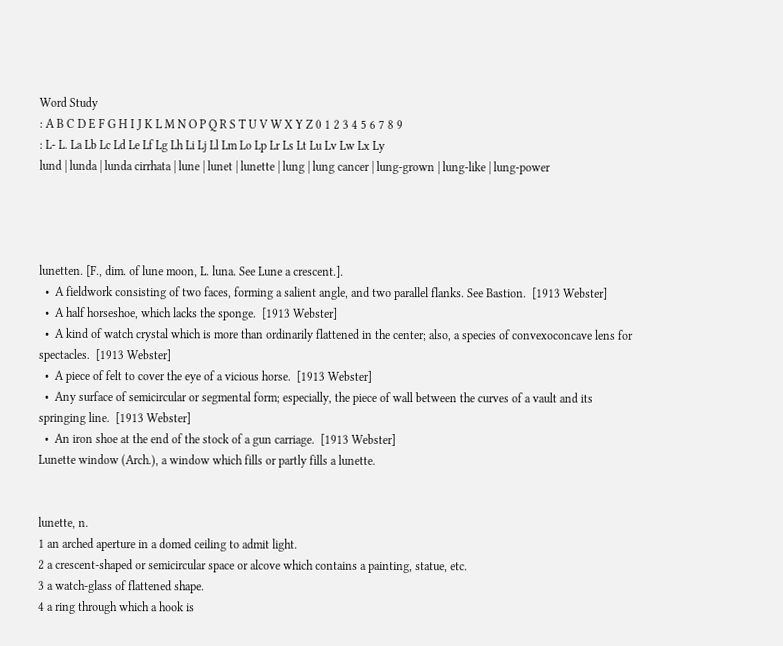Word Study
: A B C D E F G H I J K L M N O P Q R S T U V W X Y Z 0 1 2 3 4 5 6 7 8 9
: L- L. La Lb Lc Ld Le Lf Lg Lh Li Lj Ll Lm Lo Lp Lr Ls Lt Lu Lv Lw Lx Ly
lund | lunda | lunda cirrhata | lune | lunet | lunette | lung | lung cancer | lung-grown | lung-like | lung-power




lunetten. [F., dim. of lune moon, L. luna. See Lune a crescent.].
  •  A fieldwork consisting of two faces, forming a salient angle, and two parallel flanks. See Bastion.  [1913 Webster]
  •  A half horseshoe, which lacks the sponge.  [1913 Webster]
  •  A kind of watch crystal which is more than ordinarily flattened in the center; also, a species of convexoconcave lens for spectacles.  [1913 Webster]
  •  A piece of felt to cover the eye of a vicious horse.  [1913 Webster]
  •  Any surface of semicircular or segmental form; especially, the piece of wall between the curves of a vault and its springing line.  [1913 Webster]
  •  An iron shoe at the end of the stock of a gun carriage.  [1913 Webster]
Lunette window (Arch.), a window which fills or partly fills a lunette.


lunette, n.
1 an arched aperture in a domed ceiling to admit light.
2 a crescent-shaped or semicircular space or alcove which contains a painting, statue, etc.
3 a watch-glass of flattened shape.
4 a ring through which a hook is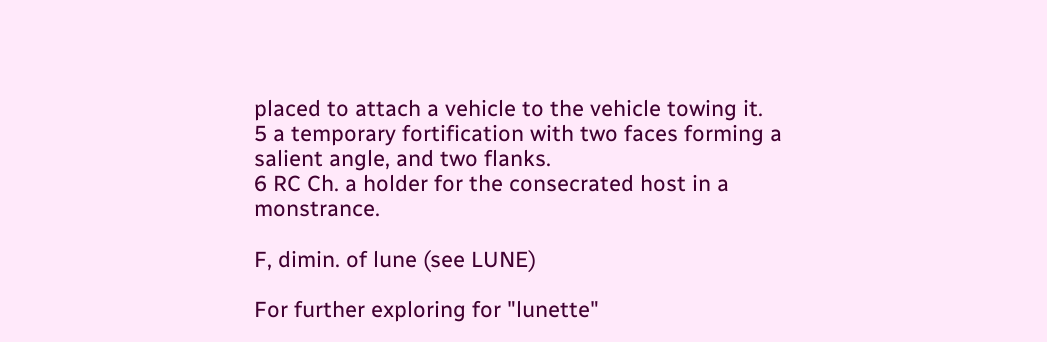placed to attach a vehicle to the vehicle towing it.
5 a temporary fortification with two faces forming a salient angle, and two flanks.
6 RC Ch. a holder for the consecrated host in a monstrance.

F, dimin. of lune (see LUNE)

For further exploring for "lunette"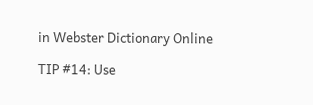in Webster Dictionary Online

TIP #14: Use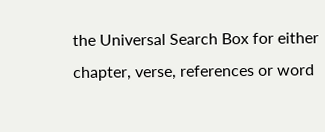the Universal Search Box for either chapter, verse, references or word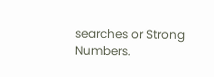searches or Strong Numbers.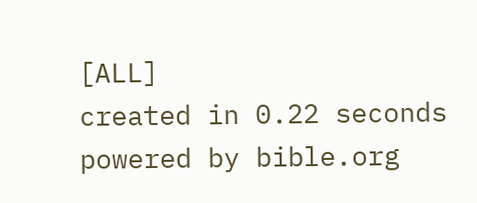[ALL]
created in 0.22 seconds
powered by bible.org